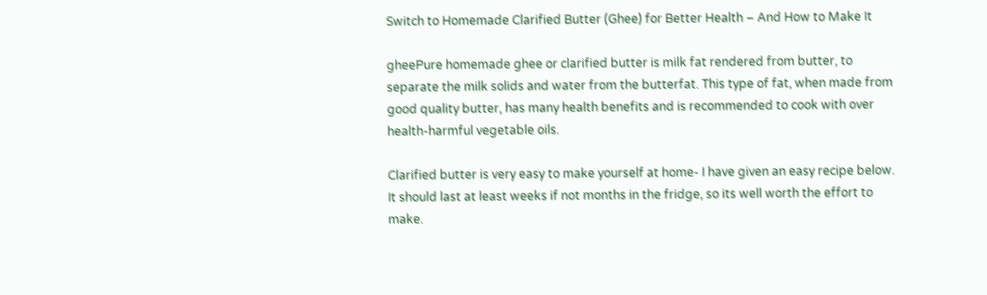Switch to Homemade Clarified Butter (Ghee) for Better Health – And How to Make It

gheePure homemade ghee or clarified butter is milk fat rendered from butter, to separate the milk solids and water from the butterfat. This type of fat, when made from good quality butter, has many health benefits and is recommended to cook with over health-harmful vegetable oils.

Clarified butter is very easy to make yourself at home- I have given an easy recipe below. It should last at least weeks if not months in the fridge, so its well worth the effort to make.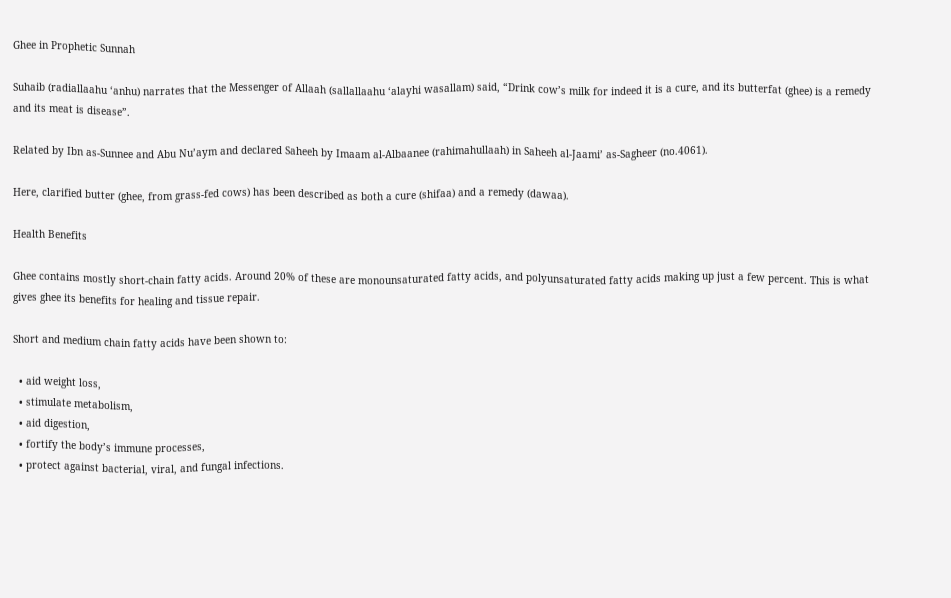Ghee in Prophetic Sunnah

Suhaib (radiallaahu ‘anhu) narrates that the Messenger of Allaah (sallallaahu ‘alayhi wasallam) said, “Drink cow’s milk for indeed it is a cure, and its butterfat (ghee) is a remedy and its meat is disease”.

Related by Ibn as-Sunnee and Abu Nu’aym and declared Saheeh by Imaam al-Albaanee (rahimahullaah) in Saheeh al-Jaami’ as-Sagheer (no.4061).

Here, clarified butter (ghee, from grass-fed cows) has been described as both a cure (shifaa) and a remedy (dawaa).

Health Benefits

Ghee contains mostly short-chain fatty acids. Around 20% of these are monounsaturated fatty acids, and polyunsaturated fatty acids making up just a few percent. This is what gives ghee its benefits for healing and tissue repair.

Short and medium chain fatty acids have been shown to:

  • aid weight loss,
  • stimulate metabolism,
  • aid digestion,
  • fortify the body’s immune processes,
  • protect against bacterial, viral, and fungal infections.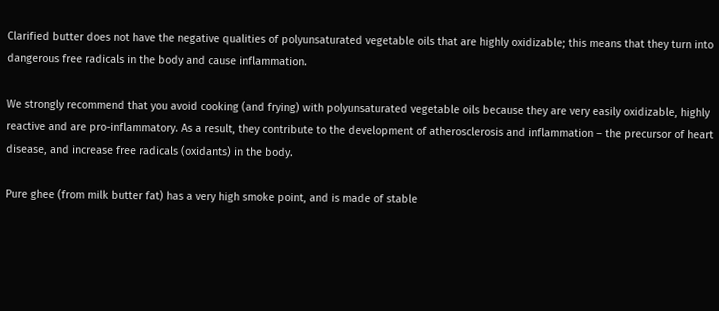Clarified butter does not have the negative qualities of polyunsaturated vegetable oils that are highly oxidizable; this means that they turn into dangerous free radicals in the body and cause inflammation.

We strongly recommend that you avoid cooking (and frying) with polyunsaturated vegetable oils because they are very easily oxidizable, highly reactive and are pro-inflammatory. As a result, they contribute to the development of atherosclerosis and inflammation – the precursor of heart disease, and increase free radicals (oxidants) in the body.

Pure ghee (from milk butter fat) has a very high smoke point, and is made of stable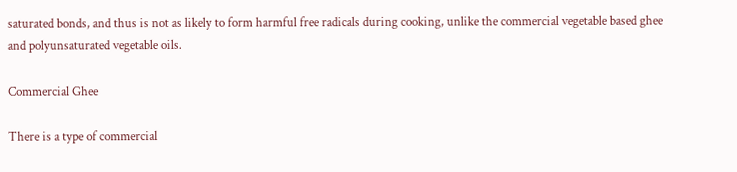saturated bonds, and thus is not as likely to form harmful free radicals during cooking, unlike the commercial vegetable based ghee and polyunsaturated vegetable oils.

Commercial Ghee

There is a type of commercial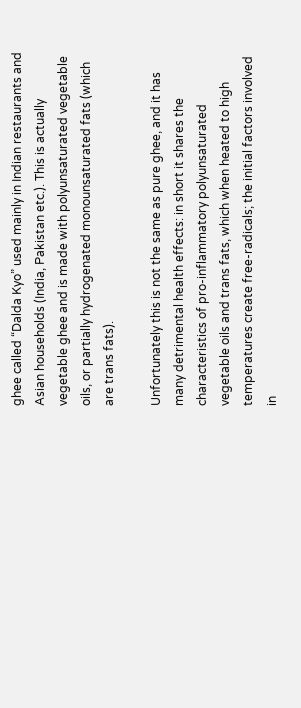ghee called “Dalda Kyo” used mainly in Indian restaurants and Asian households (India, Pakistan etc.). This is actually vegetable ghee and is made with polyunsaturated vegetable oils, or partially hydrogenated monounsaturated fats (which are trans fats).

Unfortunately this is not the same as pure ghee, and it has many detrimental health effects: in short it shares the characteristics of pro-inflammatory polyunsaturated vegetable oils and trans fats, which when heated to high temperatures create free-radicals; the initial factors involved in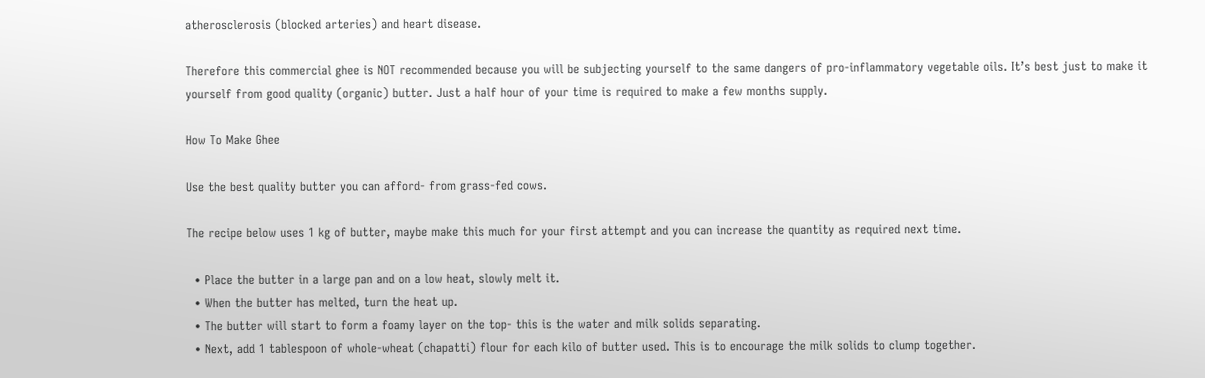atherosclerosis (blocked arteries) and heart disease.

Therefore this commercial ghee is NOT recommended because you will be subjecting yourself to the same dangers of pro-inflammatory vegetable oils. It’s best just to make it yourself from good quality (organic) butter. Just a half hour of your time is required to make a few months supply.

How To Make Ghee

Use the best quality butter you can afford- from grass-fed cows.

The recipe below uses 1 kg of butter, maybe make this much for your first attempt and you can increase the quantity as required next time.

  • Place the butter in a large pan and on a low heat, slowly melt it.
  • When the butter has melted, turn the heat up.
  • The butter will start to form a foamy layer on the top- this is the water and milk solids separating.
  • Next, add 1 tablespoon of whole-wheat (chapatti) flour for each kilo of butter used. This is to encourage the milk solids to clump together.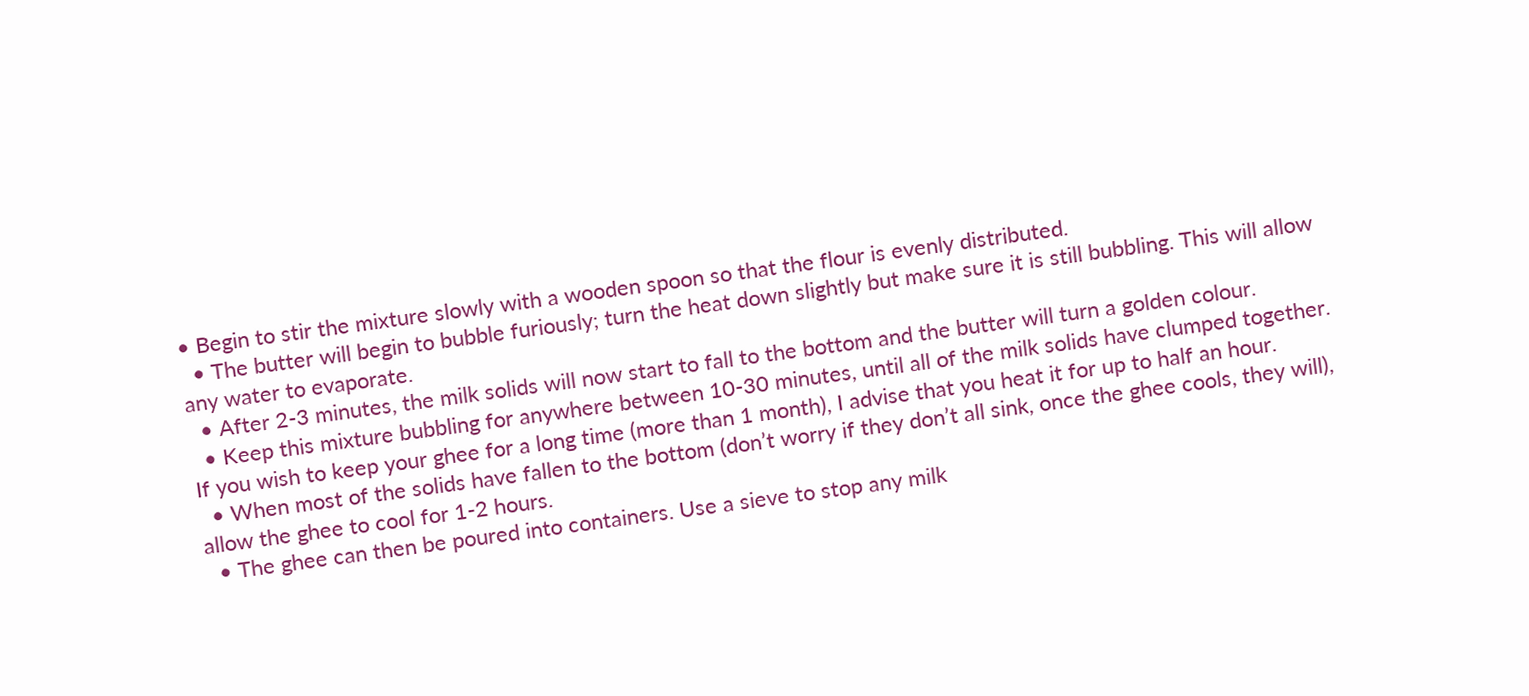• Begin to stir the mixture slowly with a wooden spoon so that the flour is evenly distributed.
  • The butter will begin to bubble furiously; turn the heat down slightly but make sure it is still bubbling. This will allow any water to evaporate.
  • After 2-3 minutes, the milk solids will now start to fall to the bottom and the butter will turn a golden colour.
  • Keep this mixture bubbling for anywhere between 10-30 minutes, until all of the milk solids have clumped together. If you wish to keep your ghee for a long time (more than 1 month), I advise that you heat it for up to half an hour.
  • When most of the solids have fallen to the bottom (don’t worry if they don’t all sink, once the ghee cools, they will), allow the ghee to cool for 1-2 hours.
  • The ghee can then be poured into containers. Use a sieve to stop any milk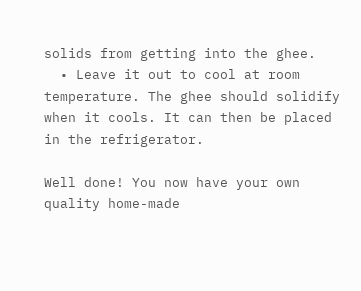solids from getting into the ghee.
  • Leave it out to cool at room temperature. The ghee should solidify when it cools. It can then be placed in the refrigerator.

Well done! You now have your own quality home-made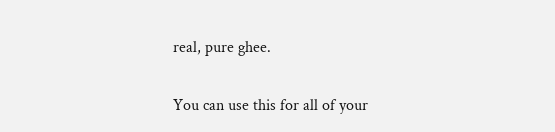real, pure ghee.

You can use this for all of your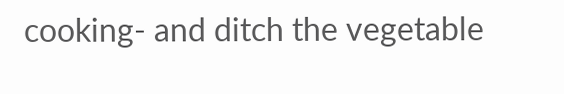cooking- and ditch the vegetable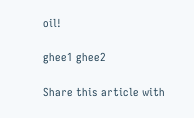oil!

ghee1 ghee2

Share this article with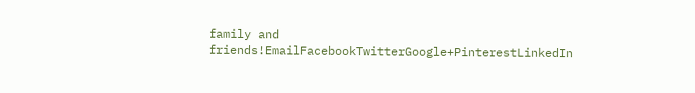family and friends!EmailFacebookTwitterGoogle+PinterestLinkedIn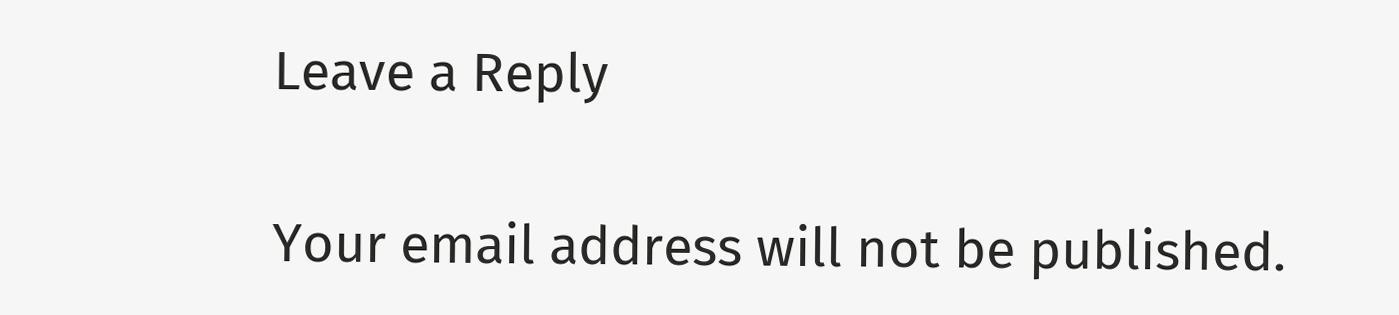Leave a Reply

Your email address will not be published.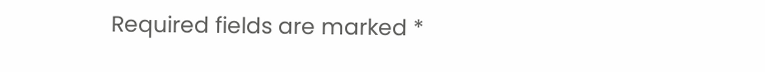Required fields are marked *